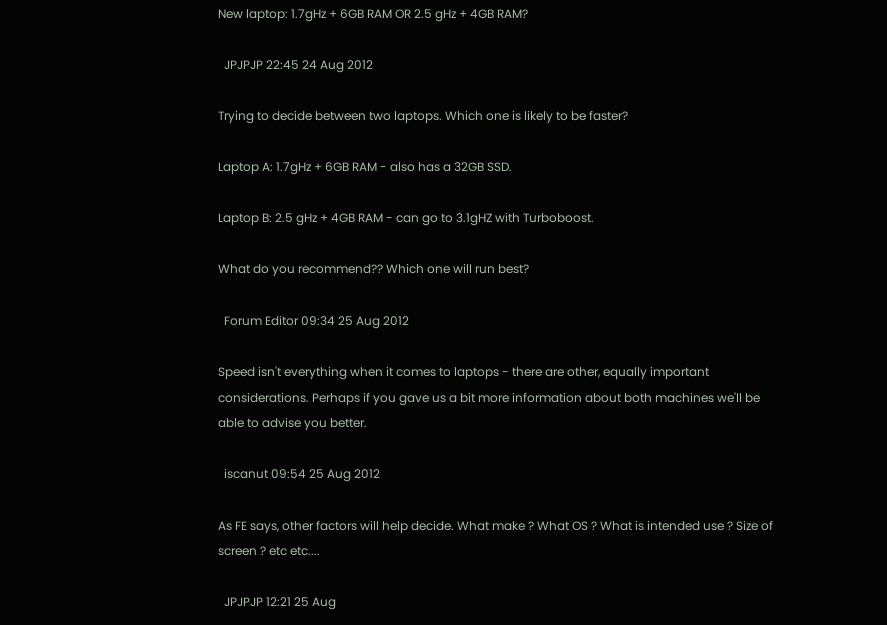New laptop: 1.7gHz + 6GB RAM OR 2.5 gHz + 4GB RAM?

  JPJPJP 22:45 24 Aug 2012

Trying to decide between two laptops. Which one is likely to be faster?

Laptop A: 1.7gHz + 6GB RAM - also has a 32GB SSD.

Laptop B: 2.5 gHz + 4GB RAM - can go to 3.1gHZ with Turboboost.

What do you recommend?? Which one will run best?

  Forum Editor 09:34 25 Aug 2012

Speed isn't everything when it comes to laptops - there are other, equally important considerations. Perhaps if you gave us a bit more information about both machines we'll be able to advise you better.

  iscanut 09:54 25 Aug 2012

As FE says, other factors will help decide. What make ? What OS ? What is intended use ? Size of screen ? etc etc....

  JPJPJP 12:21 25 Aug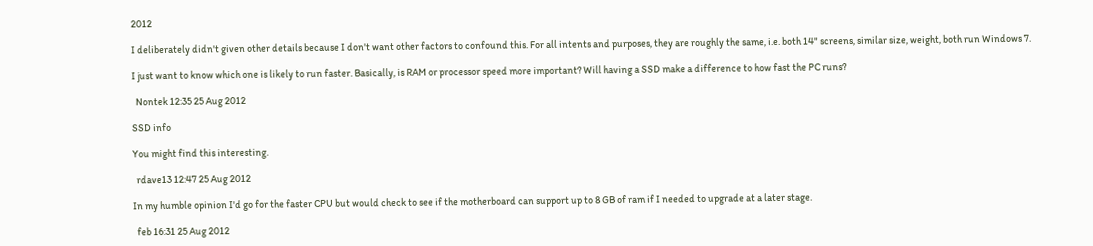2012

I deliberately didn't given other details because I don't want other factors to confound this. For all intents and purposes, they are roughly the same, i.e. both 14" screens, similar size, weight, both run Windows 7.

I just want to know which one is likely to run faster. Basically, is RAM or processor speed more important? Will having a SSD make a difference to how fast the PC runs?

  Nontek 12:35 25 Aug 2012

SSD info

You might find this interesting.

  rdave13 12:47 25 Aug 2012

In my humble opinion I'd go for the faster CPU but would check to see if the motherboard can support up to 8 GB of ram if I needed to upgrade at a later stage.

  feb 16:31 25 Aug 2012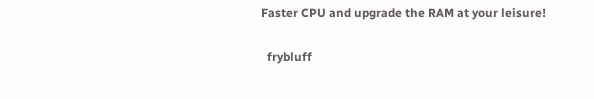Faster CPU and upgrade the RAM at your leisure!

  frybluff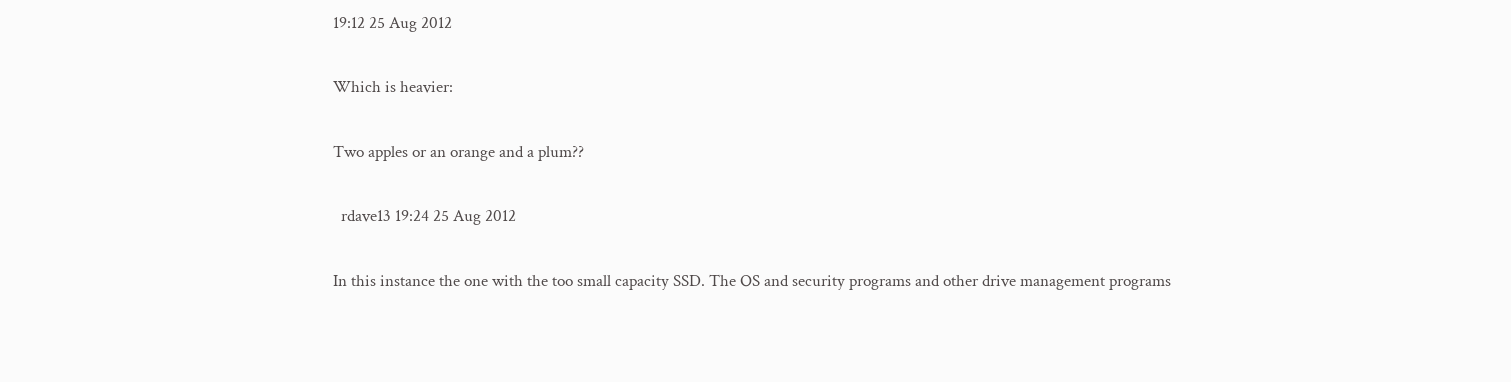19:12 25 Aug 2012

Which is heavier:

Two apples or an orange and a plum??

  rdave13 19:24 25 Aug 2012

In this instance the one with the too small capacity SSD. The OS and security programs and other drive management programs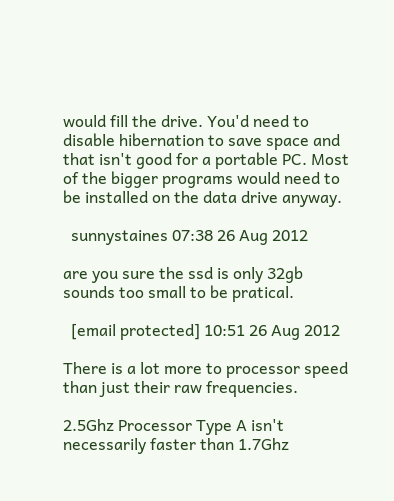would fill the drive. You'd need to disable hibernation to save space and that isn't good for a portable PC. Most of the bigger programs would need to be installed on the data drive anyway.

  sunnystaines 07:38 26 Aug 2012

are you sure the ssd is only 32gb sounds too small to be pratical.

  [email protected] 10:51 26 Aug 2012

There is a lot more to processor speed than just their raw frequencies.

2.5Ghz Processor Type A isn't necessarily faster than 1.7Ghz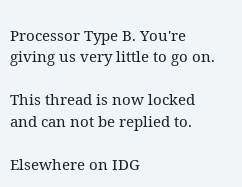Processor Type B. You're giving us very little to go on.

This thread is now locked and can not be replied to.

Elsewhere on IDG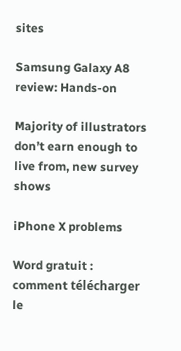sites

Samsung Galaxy A8 review: Hands-on

Majority of illustrators don’t earn enough to live from, new survey shows

iPhone X problems

Word gratuit : comment télécharger le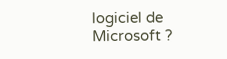logiciel de Microsoft ?